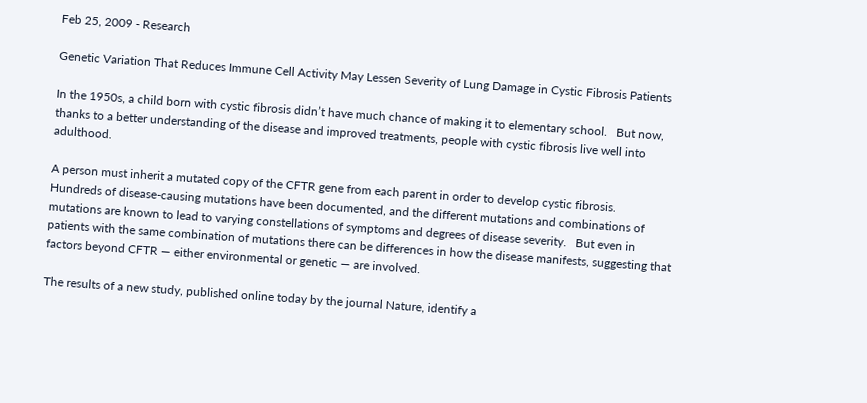Feb 25, 2009 - Research

Genetic Variation That Reduces Immune Cell Activity May Lessen Severity of Lung Damage in Cystic Fibrosis Patients

In the 1950s, a child born with cystic fibrosis didn’t have much chance of making it to elementary school.   But now, thanks to a better understanding of the disease and improved treatments, people with cystic fibrosis live well into adulthood.

A person must inherit a mutated copy of the CFTR gene from each parent in order to develop cystic fibrosis.   Hundreds of disease-causing mutations have been documented, and the different mutations and combinations of mutations are known to lead to varying constellations of symptoms and degrees of disease severity.   But even in patients with the same combination of mutations there can be differences in how the disease manifests, suggesting that factors beyond CFTR — either environmental or genetic — are involved.

The results of a new study, published online today by the journal Nature, identify a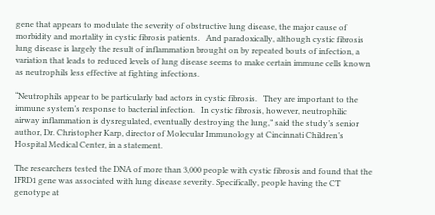gene that appears to modulate the severity of obstructive lung disease, the major cause of morbidity and mortality in cystic fibrosis patients.   And paradoxically, although cystic fibrosis lung disease is largely the result of inflammation brought on by repeated bouts of infection, a variation that leads to reduced levels of lung disease seems to make certain immune cells known as neutrophils less effective at fighting infections.

“Neutrophils appear to be particularly bad actors in cystic fibrosis.   They are important to the immune system’s response to bacterial infection.   In cystic fibrosis, however, neutrophilic airway inflammation is dysregulated, eventually destroying the lung,” said the study’s senior author, Dr. Christopher Karp, director of Molecular Immunology at Cincinnati Children’s Hospital Medical Center, in a statement.

The researchers tested the DNA of more than 3,000 people with cystic fibrosis and found that the IFRD1 gene was associated with lung disease severity. Specifically, people having the CT genotype at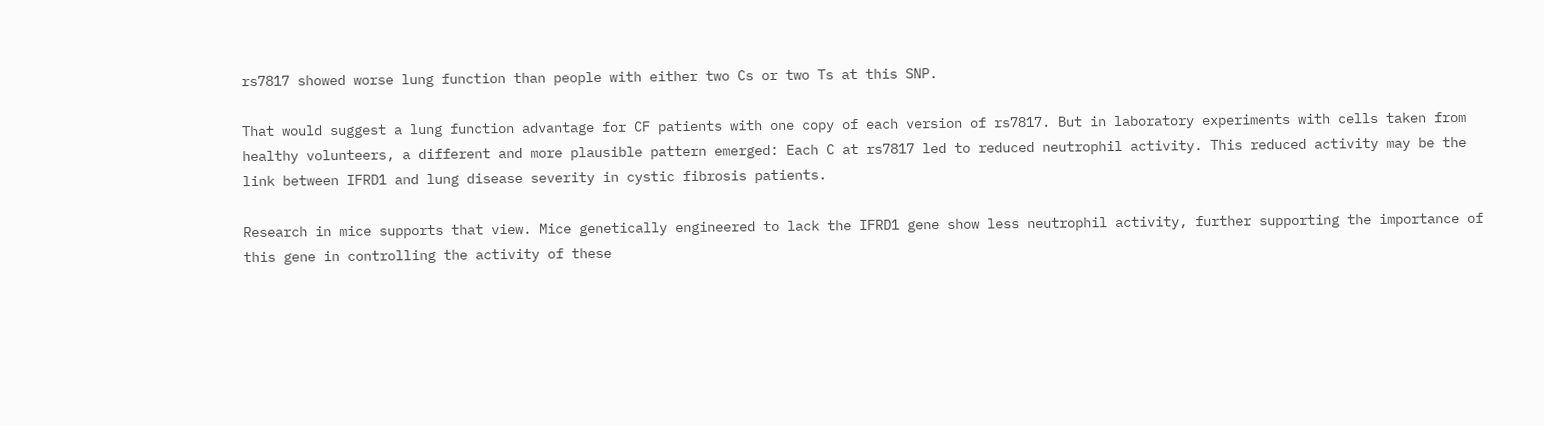rs7817 showed worse lung function than people with either two Cs or two Ts at this SNP.

That would suggest a lung function advantage for CF patients with one copy of each version of rs7817. But in laboratory experiments with cells taken from healthy volunteers, a different and more plausible pattern emerged: Each C at rs7817 led to reduced neutrophil activity. This reduced activity may be the link between IFRD1 and lung disease severity in cystic fibrosis patients.

Research in mice supports that view. Mice genetically engineered to lack the IFRD1 gene show less neutrophil activity, further supporting the importance of this gene in controlling the activity of these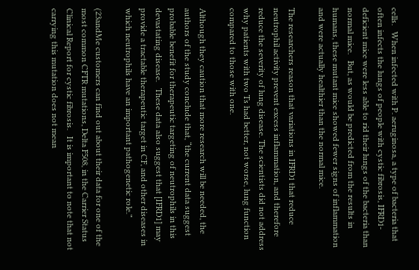cells.   When infected with P. aeruginosa, a type of bacteria that often infects the lungs of people with cystic fibrosis, IFRD1-deficient mice were less able to rid their lungs of the bacteria than normal mice.   But, as would be predicted from the results in humans, these mutant mice showed fewer signs of inflammation and were actually healthier than the normal mice.

The researchers reason that variations in IFRD1 that reduce neutrophil activity prevent excess inflammation, and therefore reduce the severity of lung disease. The scientists did not address why patients with two Ts had better, not worse, lung function compared to those with one.

Although they caution that more research will be needed, the authors of the study conclude that, “the current data suggest probable benefit for therapeutic targeting of neutrophils in this devastating disease.   These data also suggest that [IFRD1] may provide a tractable therapeutic target in CF, and other diseases in which neutrophils have an important pathogenetic role.”

(23andMe customers can find out about their data for one of the most common CFTR mutations, Delta F508, in the Carrier Status Clinical Report for cystic fibrosis.   It is important to note that not carrying this mutation does not mean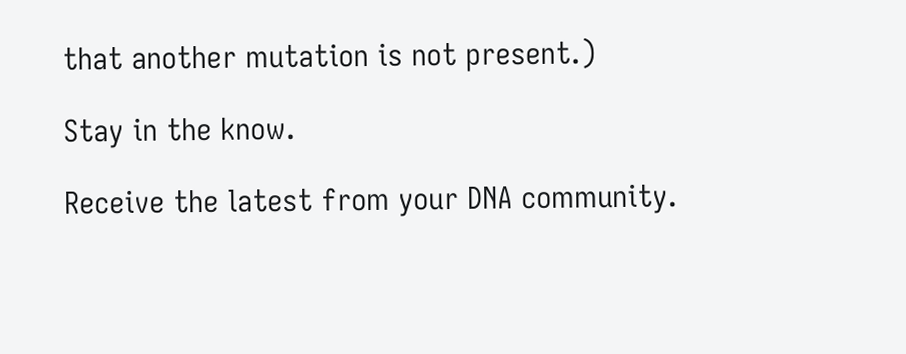that another mutation is not present.)

Stay in the know.

Receive the latest from your DNA community.